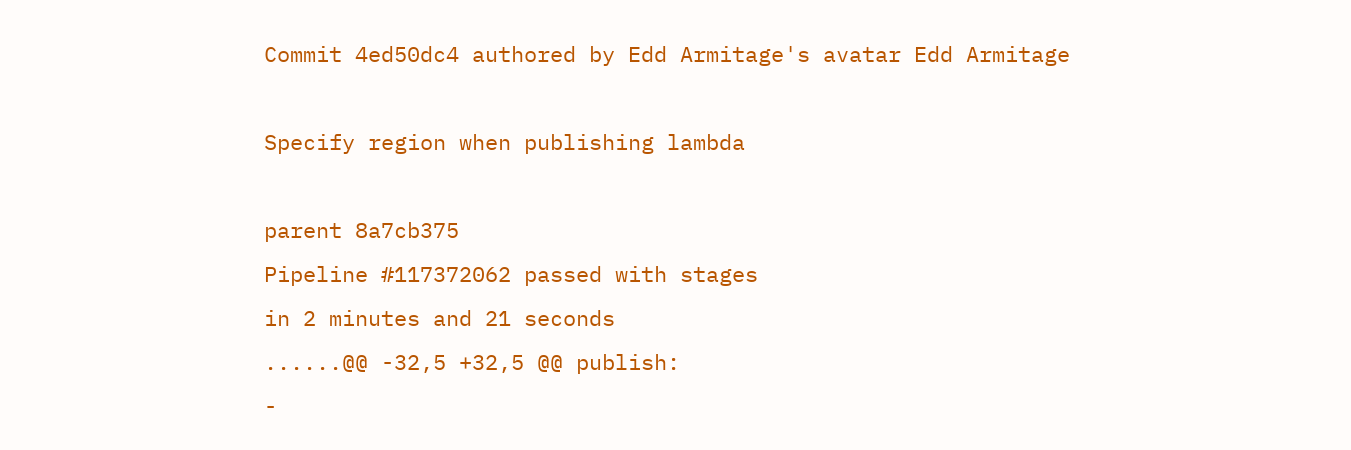Commit 4ed50dc4 authored by Edd Armitage's avatar Edd Armitage

Specify region when publishing lambda

parent 8a7cb375
Pipeline #117372062 passed with stages
in 2 minutes and 21 seconds
......@@ -32,5 +32,5 @@ publish:
-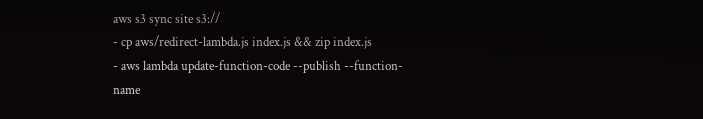aws s3 sync site s3://
- cp aws/redirect-lambda.js index.js && zip index.js
- aws lambda update-function-code --publish --function-name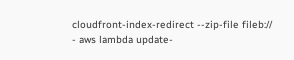cloudfront-index-redirect --zip-file fileb://
- aws lambda update-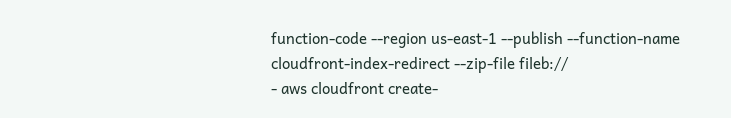function-code --region us-east-1 --publish --function-name cloudfront-index-redirect --zip-file fileb://
- aws cloudfront create-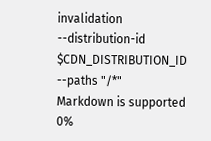invalidation --distribution-id $CDN_DISTRIBUTION_ID --paths "/*"
Markdown is supported
0%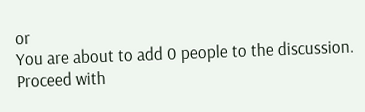or
You are about to add 0 people to the discussion. Proceed with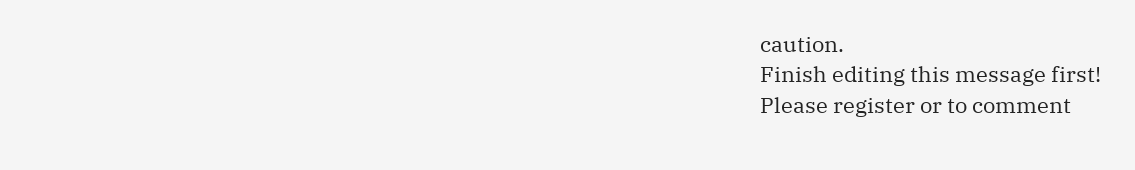caution.
Finish editing this message first!
Please register or to comment